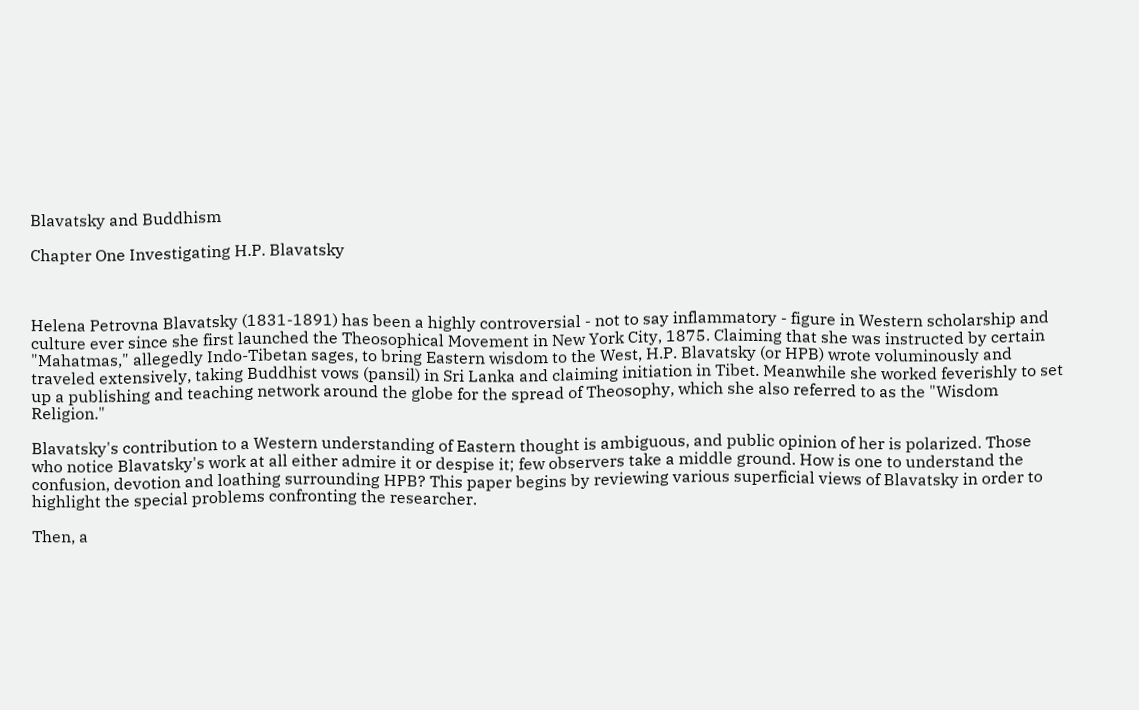Blavatsky and Buddhism

Chapter One Investigating H.P. Blavatsky



Helena Petrovna Blavatsky (1831-1891) has been a highly controversial - not to say inflammatory - figure in Western scholarship and culture ever since she first launched the Theosophical Movement in New York City, 1875. Claiming that she was instructed by certain "Mahatmas," allegedly Indo-Tibetan sages, to bring Eastern wisdom to the West, H.P. Blavatsky (or HPB) wrote voluminously and traveled extensively, taking Buddhist vows (pansil) in Sri Lanka and claiming initiation in Tibet. Meanwhile she worked feverishly to set up a publishing and teaching network around the globe for the spread of Theosophy, which she also referred to as the "Wisdom Religion."

Blavatsky's contribution to a Western understanding of Eastern thought is ambiguous, and public opinion of her is polarized. Those who notice Blavatsky's work at all either admire it or despise it; few observers take a middle ground. How is one to understand the confusion, devotion and loathing surrounding HPB? This paper begins by reviewing various superficial views of Blavatsky in order to highlight the special problems confronting the researcher.

Then, a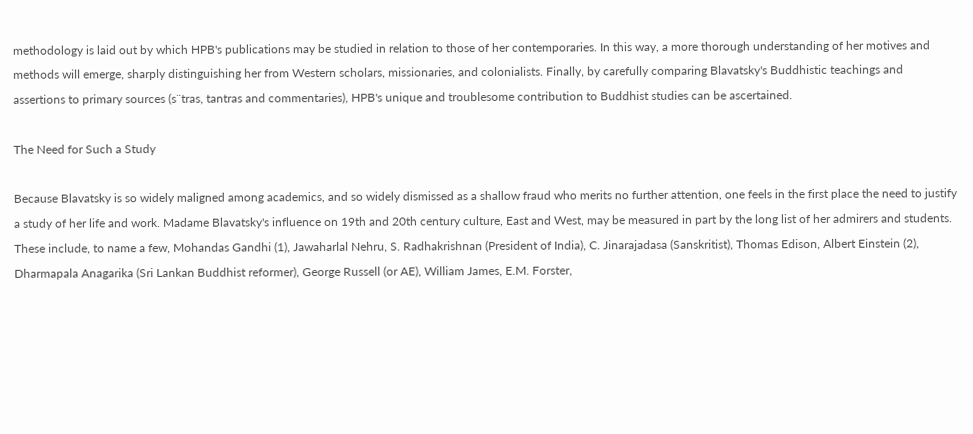methodology is laid out by which HPB's publications may be studied in relation to those of her contemporaries. In this way, a more thorough understanding of her motives and methods will emerge, sharply distinguishing her from Western scholars, missionaries, and colonialists. Finally, by carefully comparing Blavatsky's Buddhistic teachings and assertions to primary sources (s¨tras, tantras and commentaries), HPB's unique and troublesome contribution to Buddhist studies can be ascertained.

The Need for Such a Study

Because Blavatsky is so widely maligned among academics, and so widely dismissed as a shallow fraud who merits no further attention, one feels in the first place the need to justify a study of her life and work. Madame Blavatsky's influence on 19th and 20th century culture, East and West, may be measured in part by the long list of her admirers and students. These include, to name a few, Mohandas Gandhi (1), Jawaharlal Nehru, S. Radhakrishnan (President of India), C. Jinarajadasa (Sanskritist), Thomas Edison, Albert Einstein (2), Dharmapala Anagarika (Sri Lankan Buddhist reformer), George Russell (or AE), William James, E.M. Forster,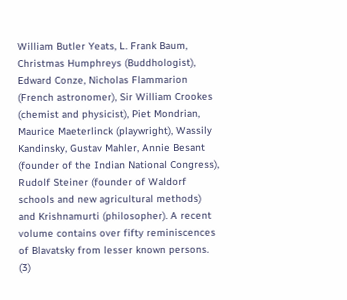William Butler Yeats, L. Frank Baum, Christmas Humphreys (Buddhologist), Edward Conze, Nicholas Flammarion (French astronomer), Sir William Crookes (chemist and physicist), Piet Mondrian, Maurice Maeterlinck (playwright), Wassily Kandinsky, Gustav Mahler, Annie Besant (founder of the Indian National Congress), Rudolf Steiner (founder of Waldorf schools and new agricultural methods) and Krishnamurti (philosopher). A recent volume contains over fifty reminiscences of Blavatsky from lesser known persons. (3)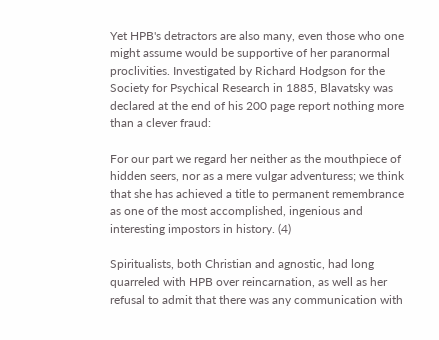Yet HPB's detractors are also many, even those who one might assume would be supportive of her paranormal proclivities. Investigated by Richard Hodgson for the Society for Psychical Research in 1885, Blavatsky was declared at the end of his 200 page report nothing more than a clever fraud:

For our part we regard her neither as the mouthpiece of hidden seers, nor as a mere vulgar adventuress; we think that she has achieved a title to permanent remembrance as one of the most accomplished, ingenious and interesting impostors in history. (4)

Spiritualists, both Christian and agnostic, had long quarreled with HPB over reincarnation, as well as her refusal to admit that there was any communication with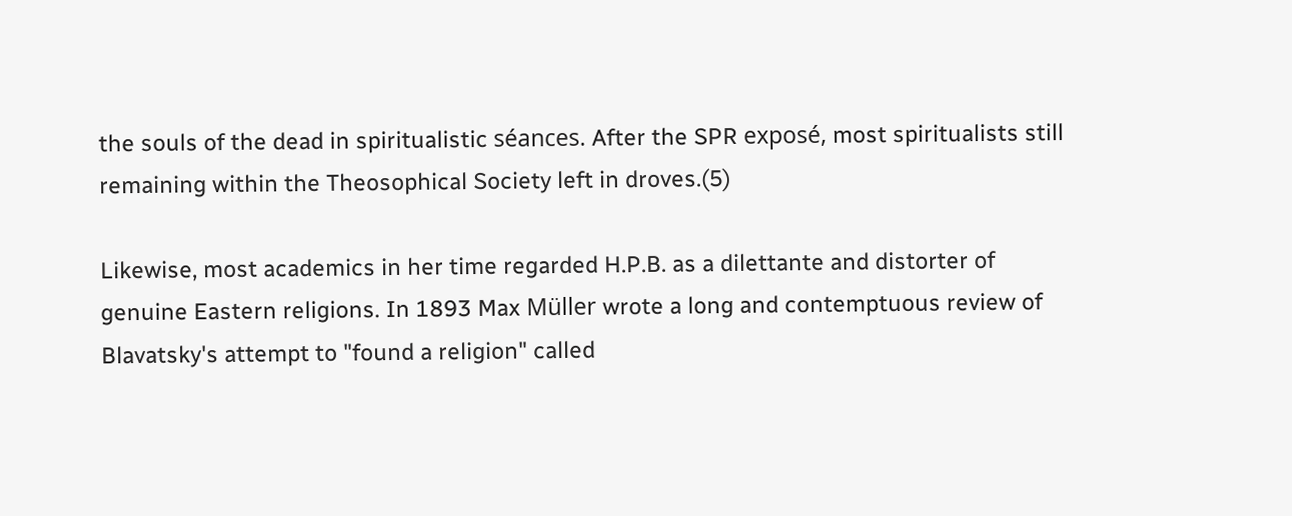the souls of the dead in spiritualistic séances. After the SPR exposé, most spiritualists still remaining within the Theosophical Society left in droves.(5)

Likewise, most academics in her time regarded H.P.B. as a dilettante and distorter of genuine Eastern religions. In 1893 Max Müller wrote a long and contemptuous review of Blavatsky's attempt to "found a religion" called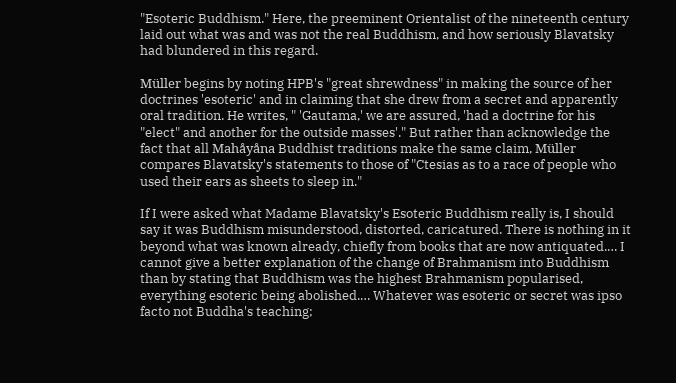"Esoteric Buddhism." Here, the preeminent Orientalist of the nineteenth century laid out what was and was not the real Buddhism, and how seriously Blavatsky had blundered in this regard.

Müller begins by noting HPB's "great shrewdness" in making the source of her doctrines 'esoteric' and in claiming that she drew from a secret and apparently oral tradition. He writes, " 'Gautama,' we are assured, 'had a doctrine for his "elect" and another for the outside masses'." But rather than acknowledge the fact that all Mahåyåna Buddhist traditions make the same claim, Müller compares Blavatsky's statements to those of "Ctesias as to a race of people who used their ears as sheets to sleep in."

If I were asked what Madame Blavatsky's Esoteric Buddhism really is, I should say it was Buddhism misunderstood, distorted, caricatured. There is nothing in it beyond what was known already, chiefly from books that are now antiquated.… I cannot give a better explanation of the change of Brahmanism into Buddhism than by stating that Buddhism was the highest Brahmanism popularised, everything esoteric being abolished.… Whatever was esoteric or secret was ipso facto not Buddha's teaching;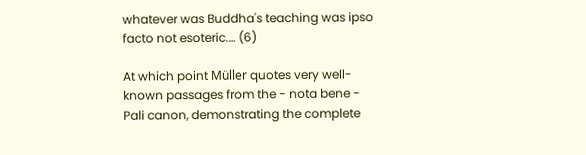whatever was Buddha's teaching was ipso facto not esoteric.… (6)

At which point Müller quotes very well-known passages from the - nota bene - Pali canon, demonstrating the complete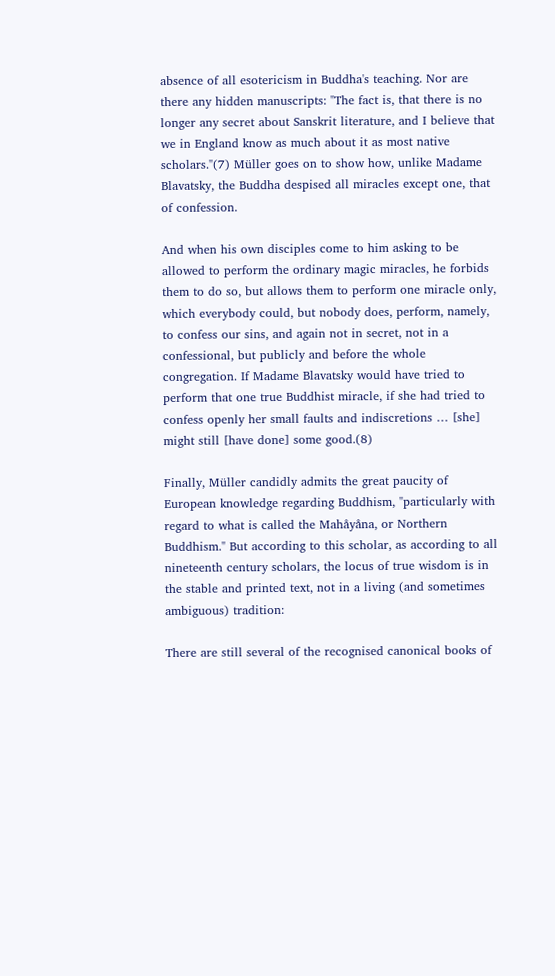absence of all esotericism in Buddha's teaching. Nor are there any hidden manuscripts: "The fact is, that there is no longer any secret about Sanskrit literature, and I believe that we in England know as much about it as most native scholars."(7) Müller goes on to show how, unlike Madame Blavatsky, the Buddha despised all miracles except one, that of confession.

And when his own disciples come to him asking to be allowed to perform the ordinary magic miracles, he forbids them to do so, but allows them to perform one miracle only, which everybody could, but nobody does, perform, namely, to confess our sins, and again not in secret, not in a confessional, but publicly and before the whole congregation. If Madame Blavatsky would have tried to perform that one true Buddhist miracle, if she had tried to confess openly her small faults and indiscretions … [she] might still [have done] some good.(8)

Finally, Müller candidly admits the great paucity of European knowledge regarding Buddhism, "particularly with regard to what is called the Mahåyåna, or Northern Buddhism." But according to this scholar, as according to all nineteenth century scholars, the locus of true wisdom is in the stable and printed text, not in a living (and sometimes ambiguous) tradition:

There are still several of the recognised canonical books of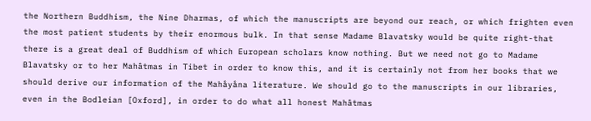the Northern Buddhism, the Nine Dharmas, of which the manuscripts are beyond our reach, or which frighten even the most patient students by their enormous bulk. In that sense Madame Blavatsky would be quite right-that there is a great deal of Buddhism of which European scholars know nothing. But we need not go to Madame Blavatsky or to her Mahâtmas in Tibet in order to know this, and it is certainly not from her books that we should derive our information of the Mahåyåna literature. We should go to the manuscripts in our libraries, even in the Bodleian [Oxford], in order to do what all honest Mahâtmas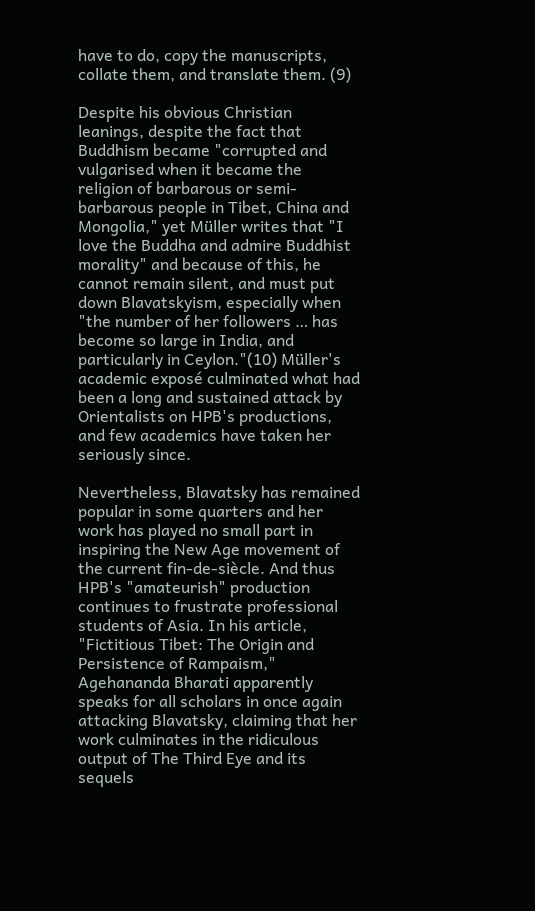have to do, copy the manuscripts, collate them, and translate them. (9)

Despite his obvious Christian leanings, despite the fact that Buddhism became "corrupted and vulgarised when it became the religion of barbarous or semi-barbarous people in Tibet, China and Mongolia," yet Müller writes that "I love the Buddha and admire Buddhist morality" and because of this, he cannot remain silent, and must put down Blavatskyism, especially when "the number of her followers … has become so large in India, and particularly in Ceylon."(10) Müller's academic exposé culminated what had been a long and sustained attack by Orientalists on HPB's productions, and few academics have taken her seriously since.

Nevertheless, Blavatsky has remained popular in some quarters and her work has played no small part in inspiring the New Age movement of the current fin-de-siècle. And thus HPB's "amateurish" production continues to frustrate professional students of Asia. In his article, "Fictitious Tibet: The Origin and Persistence of Rampaism," Agehananda Bharati apparently speaks for all scholars in once again attacking Blavatsky, claiming that her work culminates in the ridiculous output of The Third Eye and its sequels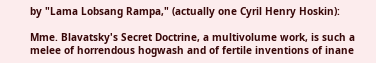by "Lama Lobsang Rampa," (actually one Cyril Henry Hoskin):

Mme. Blavatsky's Secret Doctrine, a multivolume work, is such a melee of horrendous hogwash and of fertile inventions of inane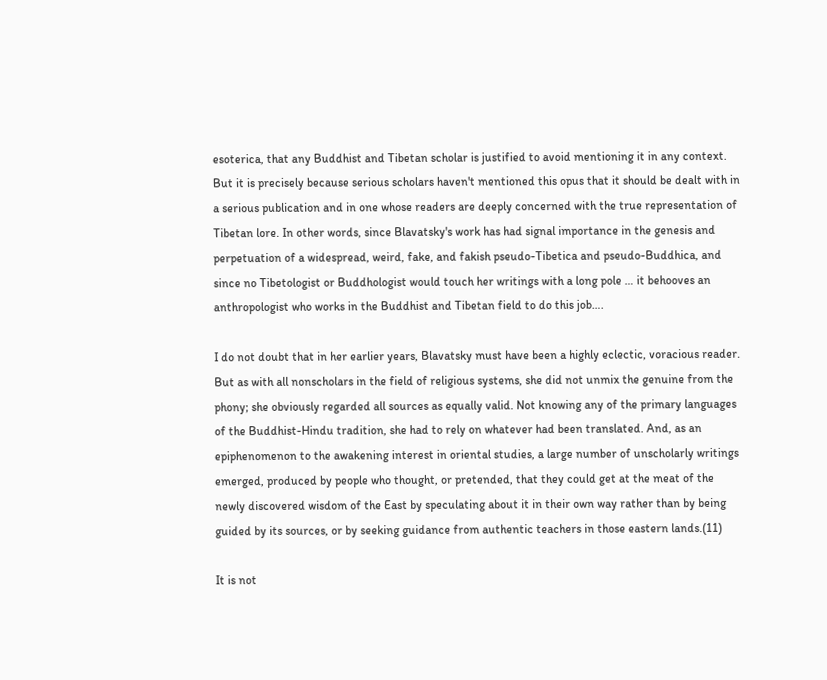esoterica, that any Buddhist and Tibetan scholar is justified to avoid mentioning it in any context. But it is precisely because serious scholars haven't mentioned this opus that it should be dealt with in a serious publication and in one whose readers are deeply concerned with the true representation of Tibetan lore. In other words, since Blavatsky's work has had signal importance in the genesis and perpetuation of a widespread, weird, fake, and fakish pseudo-Tibetica and pseudo-Buddhica, and since no Tibetologist or Buddhologist would touch her writings with a long pole … it behooves an anthropologist who works in the Buddhist and Tibetan field to do this job….

I do not doubt that in her earlier years, Blavatsky must have been a highly eclectic, voracious reader. But as with all nonscholars in the field of religious systems, she did not unmix the genuine from the phony; she obviously regarded all sources as equally valid. Not knowing any of the primary languages of the Buddhist-Hindu tradition, she had to rely on whatever had been translated. And, as an epiphenomenon to the awakening interest in oriental studies, a large number of unscholarly writings emerged, produced by people who thought, or pretended, that they could get at the meat of the newly discovered wisdom of the East by speculating about it in their own way rather than by being guided by its sources, or by seeking guidance from authentic teachers in those eastern lands.(11)

It is not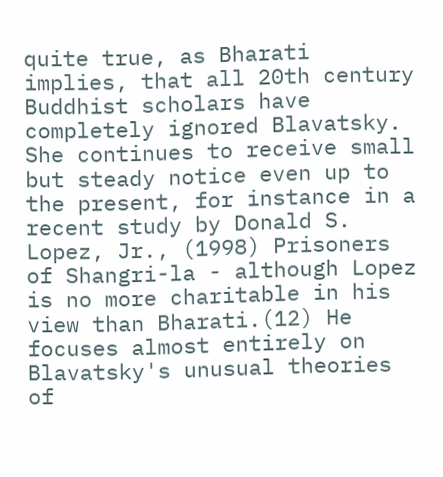quite true, as Bharati implies, that all 20th century Buddhist scholars have completely ignored Blavatsky. She continues to receive small but steady notice even up to the present, for instance in a recent study by Donald S. Lopez, Jr., (1998) Prisoners of Shangri-la - although Lopez is no more charitable in his view than Bharati.(12) He focuses almost entirely on Blavatsky's unusual theories of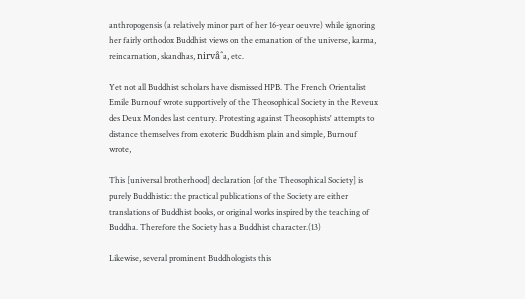anthropogensis (a relatively minor part of her 16-year oeuvre) while ignoring her fairly orthodox Buddhist views on the emanation of the universe, karma, reincarnation, skandhas, nirvåˆa, etc.

Yet not all Buddhist scholars have dismissed HPB. The French Orientalist Emile Burnouf wrote supportively of the Theosophical Society in the Reveux des Deux Mondes last century. Protesting against Theosophists' attempts to distance themselves from exoteric Buddhism plain and simple, Burnouf wrote,

This [universal brotherhood] declaration [of the Theosophical Society] is purely Buddhistic: the practical publications of the Society are either translations of Buddhist books, or original works inspired by the teaching of Buddha. Therefore the Society has a Buddhist character.(13)

Likewise, several prominent Buddhologists this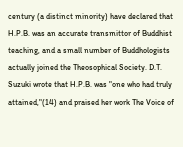century (a distinct minority) have declared that H.P.B. was an accurate transmittor of Buddhist teaching, and a small number of Buddhologists actually joined the Theosophical Society. D.T. Suzuki wrote that H.P.B. was "one who had truly attained,"(14) and praised her work The Voice of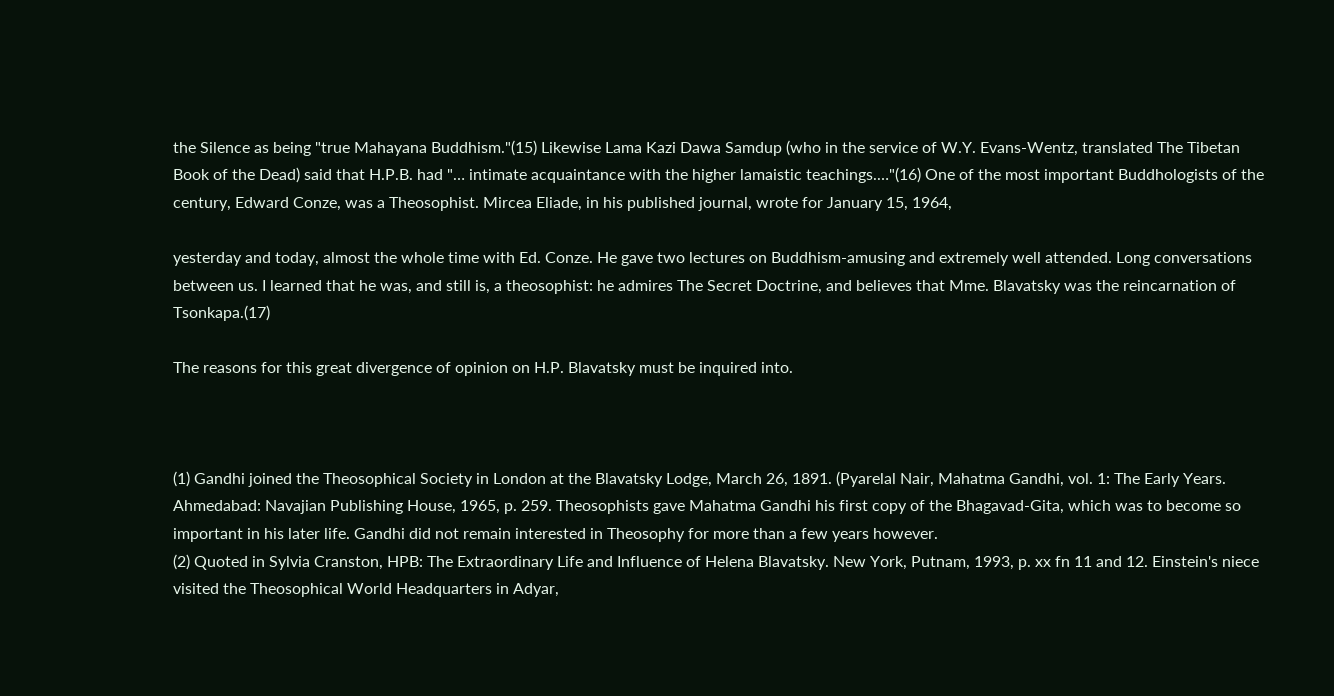the Silence as being "true Mahayana Buddhism."(15) Likewise Lama Kazi Dawa Samdup (who in the service of W.Y. Evans-Wentz, translated The Tibetan Book of the Dead) said that H.P.B. had "… intimate acquaintance with the higher lamaistic teachings.…"(16) One of the most important Buddhologists of the century, Edward Conze, was a Theosophist. Mircea Eliade, in his published journal, wrote for January 15, 1964,

yesterday and today, almost the whole time with Ed. Conze. He gave two lectures on Buddhism-amusing and extremely well attended. Long conversations between us. I learned that he was, and still is, a theosophist: he admires The Secret Doctrine, and believes that Mme. Blavatsky was the reincarnation of Tsonkapa.(17)

The reasons for this great divergence of opinion on H.P. Blavatsky must be inquired into.



(1) Gandhi joined the Theosophical Society in London at the Blavatsky Lodge, March 26, 1891. (Pyarelal Nair, Mahatma Gandhi, vol. 1: The Early Years. Ahmedabad: Navajian Publishing House, 1965, p. 259. Theosophists gave Mahatma Gandhi his first copy of the Bhagavad-Gita, which was to become so important in his later life. Gandhi did not remain interested in Theosophy for more than a few years however.
(2) Quoted in Sylvia Cranston, HPB: The Extraordinary Life and Influence of Helena Blavatsky. New York, Putnam, 1993, p. xx fn 11 and 12. Einstein's niece visited the Theosophical World Headquarters in Adyar,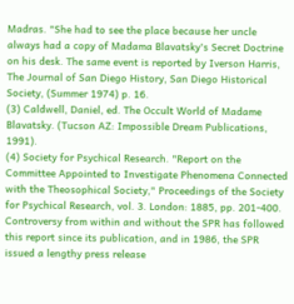Madras. "She had to see the place because her uncle always had a copy of Madama Blavatsky's Secret Doctrine on his desk. The same event is reported by Iverson Harris, The Journal of San Diego History, San Diego Historical Society, (Summer 1974) p. 16.
(3) Caldwell, Daniel, ed. The Occult World of Madame Blavatsky. (Tucson AZ: Impossible Dream Publications, 1991).
(4) Society for Psychical Research. "Report on the Committee Appointed to Investigate Phenomena Connected with the Theosophical Society," Proceedings of the Society for Psychical Research, vol. 3. London: 1885, pp. 201-400. Controversy from within and without the SPR has followed this report since its publication, and in 1986, the SPR issued a lengthy press release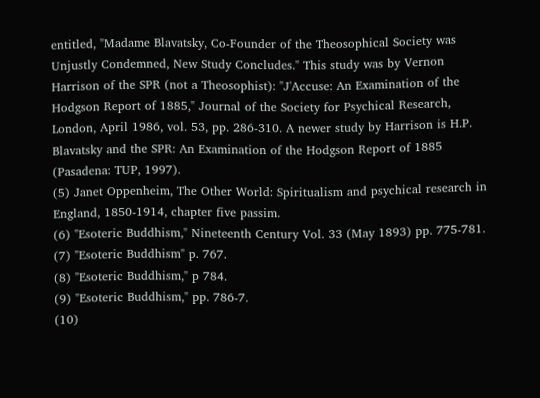entitled, "Madame Blavatsky, Co-Founder of the Theosophical Society was Unjustly Condemned, New Study Concludes." This study was by Vernon Harrison of the SPR (not a Theosophist): "J'Accuse: An Examination of the Hodgson Report of 1885," Journal of the Society for Psychical Research, London, April 1986, vol. 53, pp. 286-310. A newer study by Harrison is H.P. Blavatsky and the SPR: An Examination of the Hodgson Report of 1885 (Pasadena: TUP, 1997).
(5) Janet Oppenheim, The Other World: Spiritualism and psychical research in England, 1850-1914, chapter five passim.
(6) "Esoteric Buddhism," Nineteenth Century Vol. 33 (May 1893) pp. 775-781.
(7) "Esoteric Buddhism" p. 767.
(8) "Esoteric Buddhism," p 784.
(9) "Esoteric Buddhism," pp. 786-7.
(10)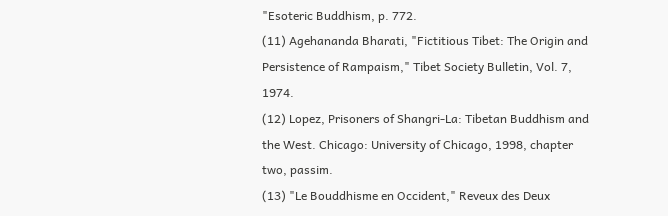"Esoteric Buddhism, p. 772.
(11) Agehananda Bharati, "Fictitious Tibet: The Origin and Persistence of Rampaism," Tibet Society Bulletin, Vol. 7, 1974.
(12) Lopez, Prisoners of Shangri-La: Tibetan Buddhism and the West. Chicago: University of Chicago, 1998, chapter two, passim.
(13) "Le Bouddhisme en Occident," Reveux des Deux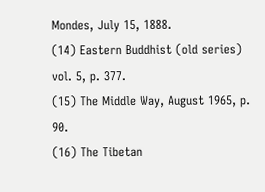Mondes, July 15, 1888.
(14) Eastern Buddhist (old series) vol. 5, p. 377.
(15) The Middle Way, August 1965, p. 90.
(16) The Tibetan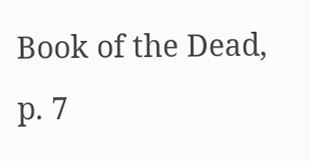Book of the Dead, p. 7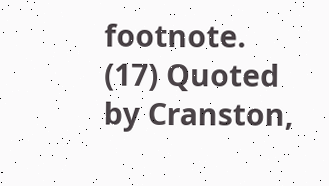footnote.
(17) Quoted by Cranston,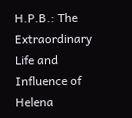H.P.B.: The Extraordinary Life and Influence of Helena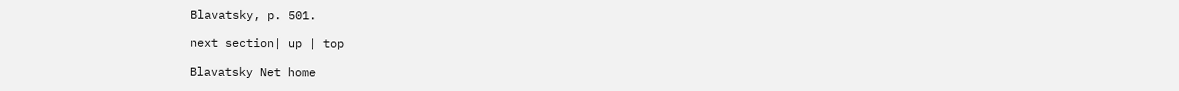Blavatsky, p. 501.

next section| up | top

Blavatsky Net home